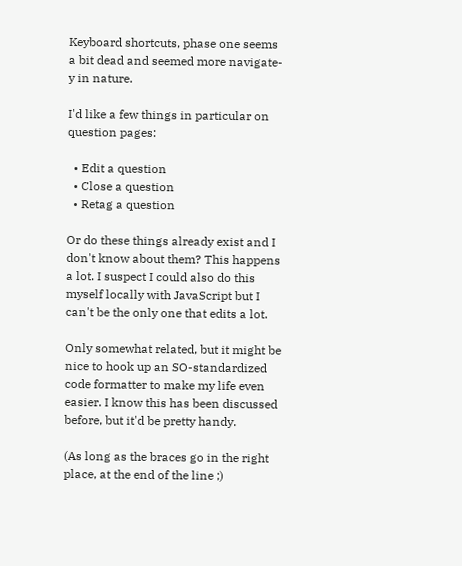Keyboard shortcuts, phase one seems a bit dead and seemed more navigate-y in nature.

I'd like a few things in particular on question pages:

  • Edit a question
  • Close a question
  • Retag a question

Or do these things already exist and I don't know about them? This happens a lot. I suspect I could also do this myself locally with JavaScript but I can't be the only one that edits a lot.

Only somewhat related, but it might be nice to hook up an SO-standardized code formatter to make my life even easier. I know this has been discussed before, but it'd be pretty handy.

(As long as the braces go in the right place, at the end of the line ;)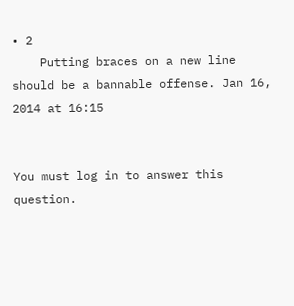• 2
    Putting braces on a new line should be a bannable offense. Jan 16, 2014 at 16:15


You must log in to answer this question.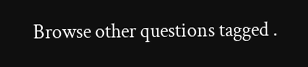Browse other questions tagged .